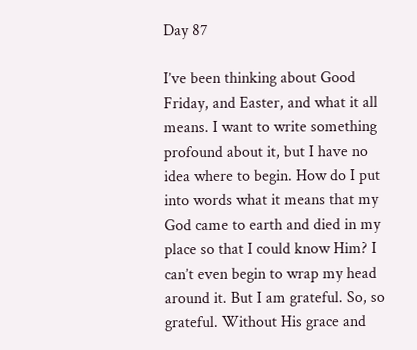Day 87

I’ve been thinking about Good Friday, and Easter, and what it all means. I want to write something profound about it, but I have no idea where to begin. How do I put into words what it means that my God came to earth and died in my place so that I could know Him? I can’t even begin to wrap my head around it. But I am grateful. So, so grateful. Without His grace and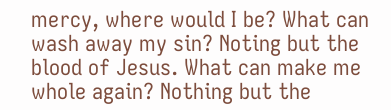mercy, where would I be? What can wash away my sin? Noting but the blood of Jesus. What can make me whole again? Nothing but the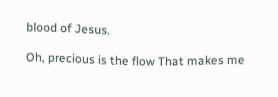blood of Jesus.

Oh, precious is the flow That makes me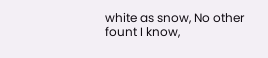white as snow, No other fount I know,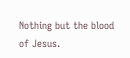Nothing but the blood of Jesus.